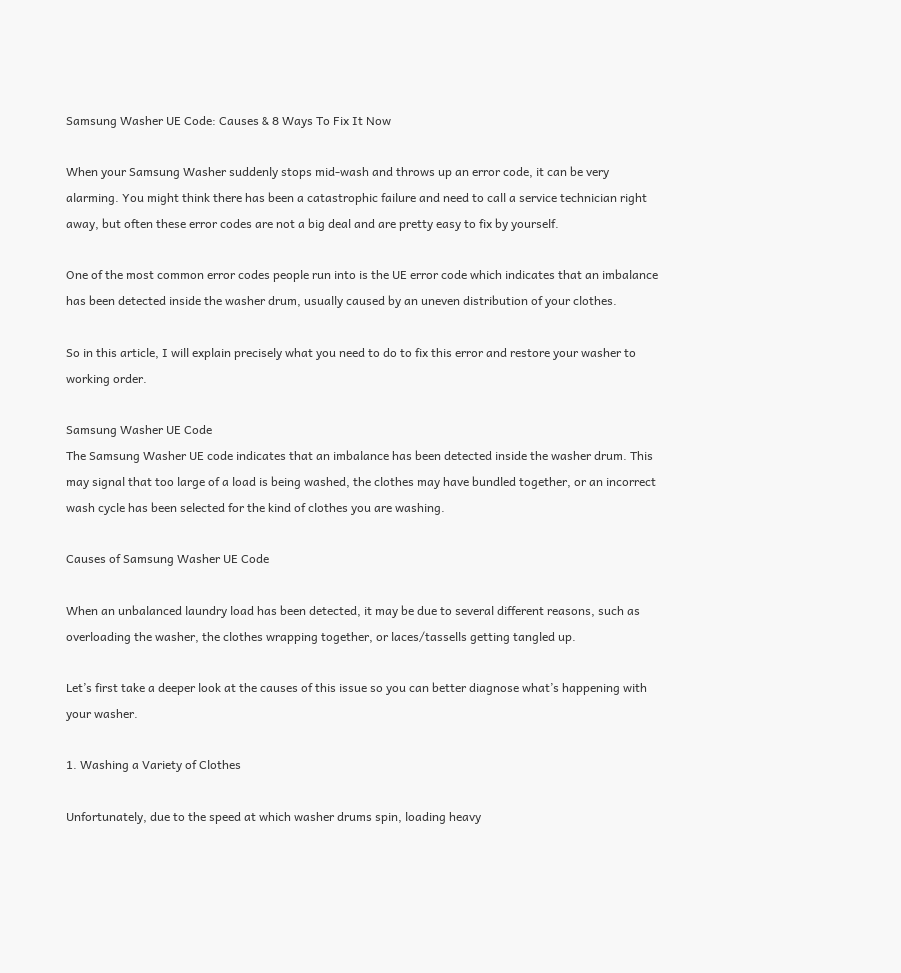Samsung Washer UE Code: Causes & 8 Ways To Fix It Now

When your Samsung Washer suddenly stops mid-wash and throws up an error code, it can be very alarming. You might think there has been a catastrophic failure and need to call a service technician right away, but often these error codes are not a big deal and are pretty easy to fix by yourself.

One of the most common error codes people run into is the UE error code which indicates that an imbalance has been detected inside the washer drum, usually caused by an uneven distribution of your clothes.

So in this article, I will explain precisely what you need to do to fix this error and restore your washer to working order.

Samsung Washer UE Code
The Samsung Washer UE code indicates that an imbalance has been detected inside the washer drum. This may signal that too large of a load is being washed, the clothes may have bundled together, or an incorrect wash cycle has been selected for the kind of clothes you are washing.

Causes of Samsung Washer UE Code

When an unbalanced laundry load has been detected, it may be due to several different reasons, such as overloading the washer, the clothes wrapping together, or laces/tassells getting tangled up.

Let’s first take a deeper look at the causes of this issue so you can better diagnose what’s happening with your washer.

1. Washing a Variety of Clothes

Unfortunately, due to the speed at which washer drums spin, loading heavy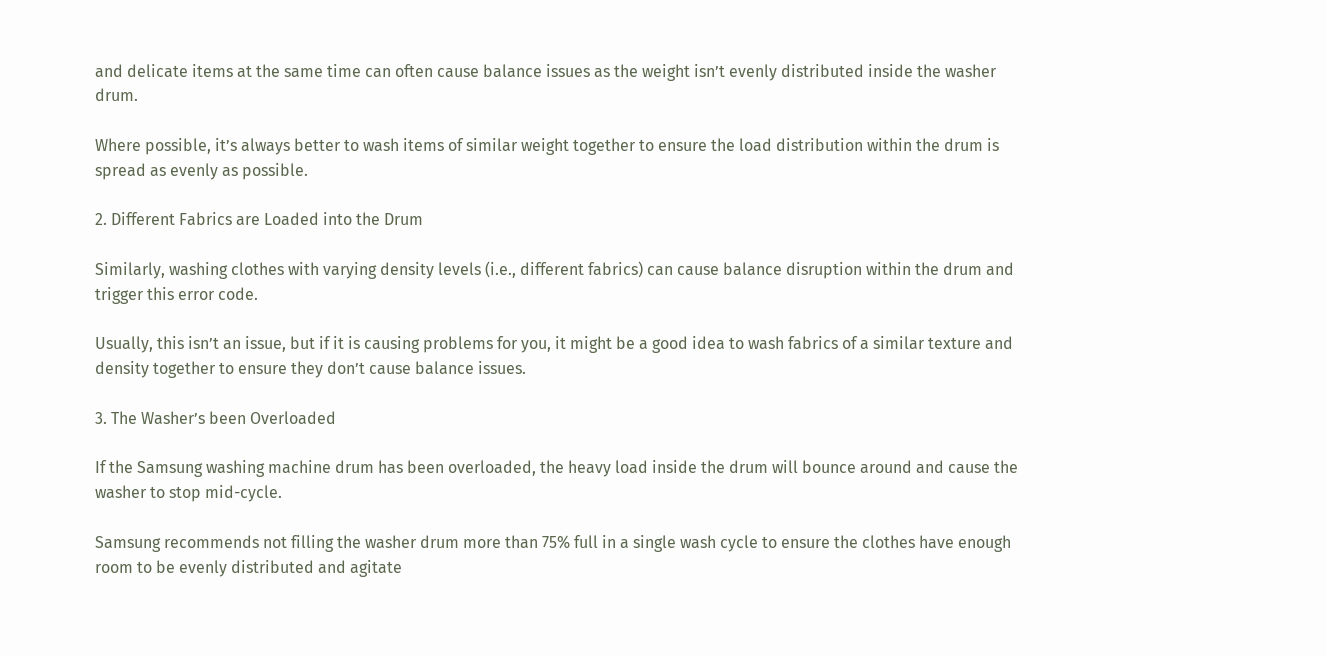and delicate items at the same time can often cause balance issues as the weight isn’t evenly distributed inside the washer drum.

Where possible, it’s always better to wash items of similar weight together to ensure the load distribution within the drum is spread as evenly as possible.

2. Different Fabrics are Loaded into the Drum

Similarly, washing clothes with varying density levels (i.e., different fabrics) can cause balance disruption within the drum and trigger this error code.

Usually, this isn’t an issue, but if it is causing problems for you, it might be a good idea to wash fabrics of a similar texture and density together to ensure they don’t cause balance issues.

3. The Washer’s been Overloaded

If the Samsung washing machine drum has been overloaded, the heavy load inside the drum will bounce around and cause the washer to stop mid-cycle.

Samsung recommends not filling the washer drum more than 75% full in a single wash cycle to ensure the clothes have enough room to be evenly distributed and agitate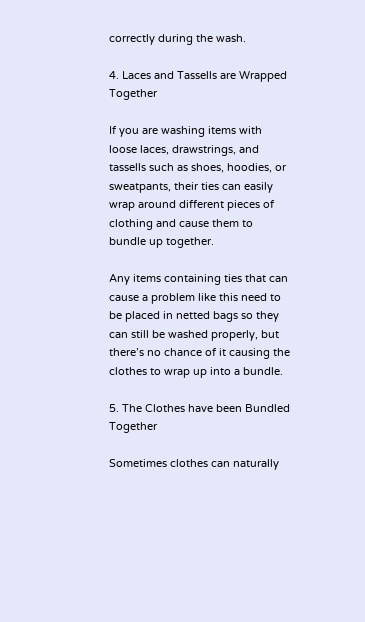correctly during the wash.

4. Laces and Tassells are Wrapped Together

If you are washing items with loose laces, drawstrings, and tassells such as shoes, hoodies, or sweatpants, their ties can easily wrap around different pieces of clothing and cause them to bundle up together.

Any items containing ties that can cause a problem like this need to be placed in netted bags so they can still be washed properly, but there’s no chance of it causing the clothes to wrap up into a bundle.

5. The Clothes have been Bundled Together

Sometimes clothes can naturally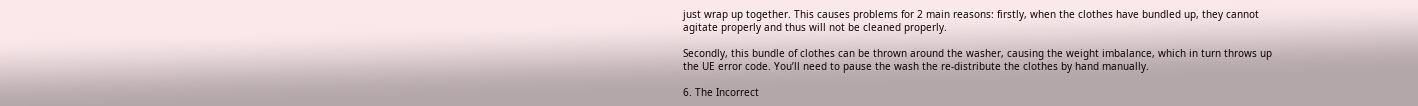just wrap up together. This causes problems for 2 main reasons: firstly, when the clothes have bundled up, they cannot agitate properly and thus will not be cleaned properly.

Secondly, this bundle of clothes can be thrown around the washer, causing the weight imbalance, which in turn throws up the UE error code. You’ll need to pause the wash the re-distribute the clothes by hand manually.

6. The Incorrect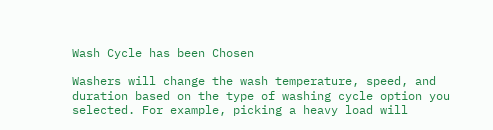Wash Cycle has been Chosen

Washers will change the wash temperature, speed, and duration based on the type of washing cycle option you selected. For example, picking a heavy load will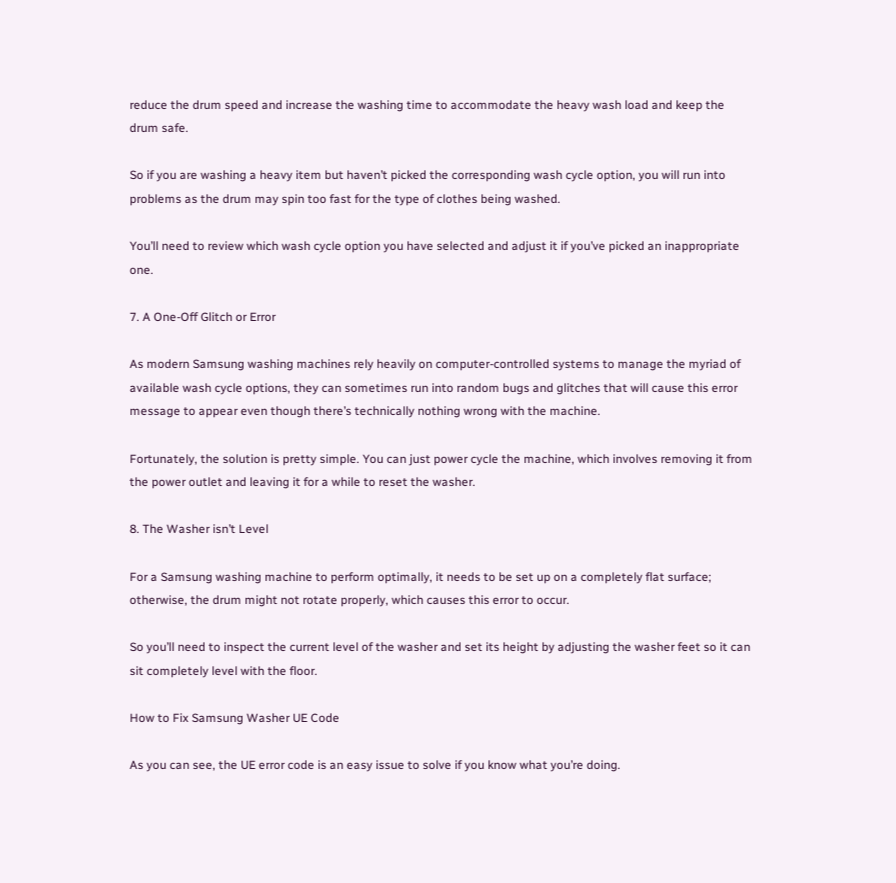reduce the drum speed and increase the washing time to accommodate the heavy wash load and keep the drum safe.

So if you are washing a heavy item but haven’t picked the corresponding wash cycle option, you will run into problems as the drum may spin too fast for the type of clothes being washed.

You’ll need to review which wash cycle option you have selected and adjust it if you’ve picked an inappropriate one.

7. A One-Off Glitch or Error

As modern Samsung washing machines rely heavily on computer-controlled systems to manage the myriad of available wash cycle options, they can sometimes run into random bugs and glitches that will cause this error message to appear even though there’s technically nothing wrong with the machine.

Fortunately, the solution is pretty simple. You can just power cycle the machine, which involves removing it from the power outlet and leaving it for a while to reset the washer.

8. The Washer isn’t Level

For a Samsung washing machine to perform optimally, it needs to be set up on a completely flat surface; otherwise, the drum might not rotate properly, which causes this error to occur.

So you’ll need to inspect the current level of the washer and set its height by adjusting the washer feet so it can sit completely level with the floor.

How to Fix Samsung Washer UE Code

As you can see, the UE error code is an easy issue to solve if you know what you’re doing.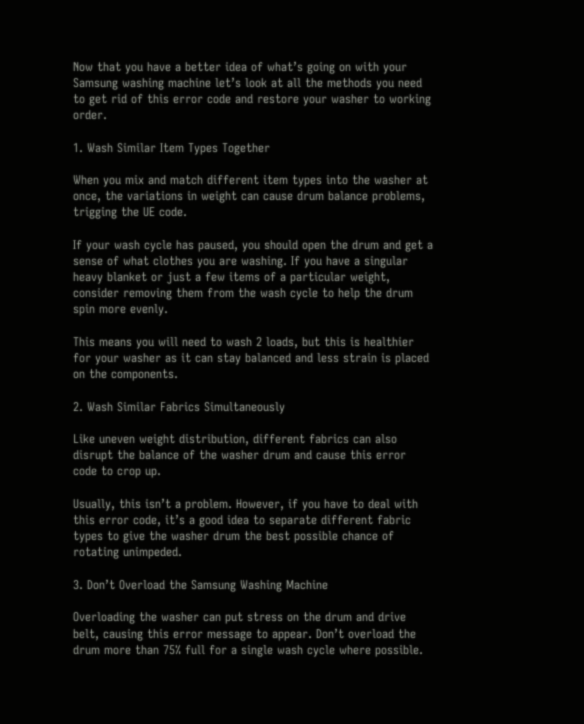Now that you have a better idea of what’s going on with your Samsung washing machine let’s look at all the methods you need to get rid of this error code and restore your washer to working order.

1. Wash Similar Item Types Together

When you mix and match different item types into the washer at once, the variations in weight can cause drum balance problems, trigging the UE code.

If your wash cycle has paused, you should open the drum and get a sense of what clothes you are washing. If you have a singular heavy blanket or just a few items of a particular weight, consider removing them from the wash cycle to help the drum spin more evenly.

This means you will need to wash 2 loads, but this is healthier for your washer as it can stay balanced and less strain is placed on the components.

2. Wash Similar Fabrics Simultaneously

Like uneven weight distribution, different fabrics can also disrupt the balance of the washer drum and cause this error code to crop up.

Usually, this isn’t a problem. However, if you have to deal with this error code, it’s a good idea to separate different fabric types to give the washer drum the best possible chance of rotating unimpeded.

3. Don’t Overload the Samsung Washing Machine

Overloading the washer can put stress on the drum and drive belt, causing this error message to appear. Don’t overload the drum more than 75% full for a single wash cycle where possible.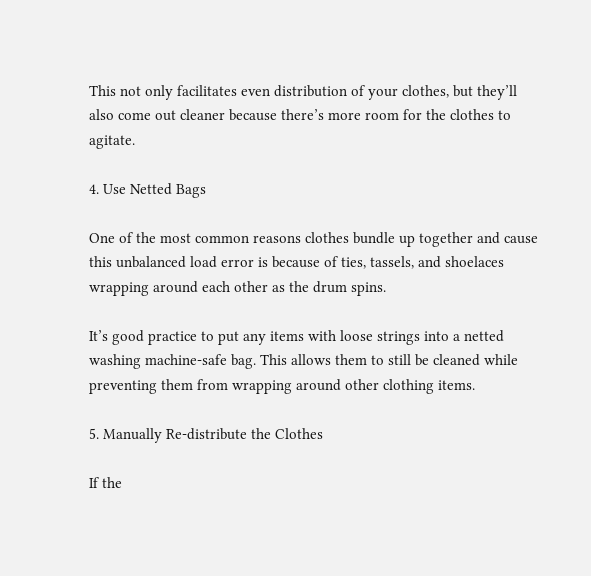This not only facilitates even distribution of your clothes, but they’ll also come out cleaner because there’s more room for the clothes to agitate.

4. Use Netted Bags

One of the most common reasons clothes bundle up together and cause this unbalanced load error is because of ties, tassels, and shoelaces wrapping around each other as the drum spins.

It’s good practice to put any items with loose strings into a netted washing machine-safe bag. This allows them to still be cleaned while preventing them from wrapping around other clothing items.

5. Manually Re-distribute the Clothes

If the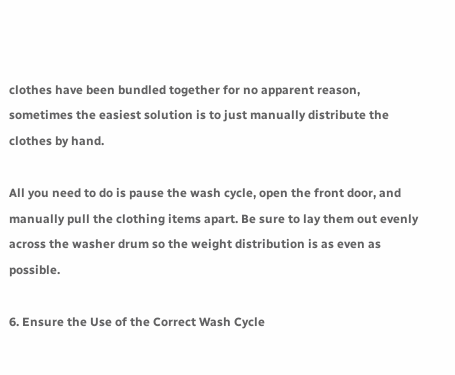clothes have been bundled together for no apparent reason, sometimes the easiest solution is to just manually distribute the clothes by hand.

All you need to do is pause the wash cycle, open the front door, and manually pull the clothing items apart. Be sure to lay them out evenly across the washer drum so the weight distribution is as even as possible.

6. Ensure the Use of the Correct Wash Cycle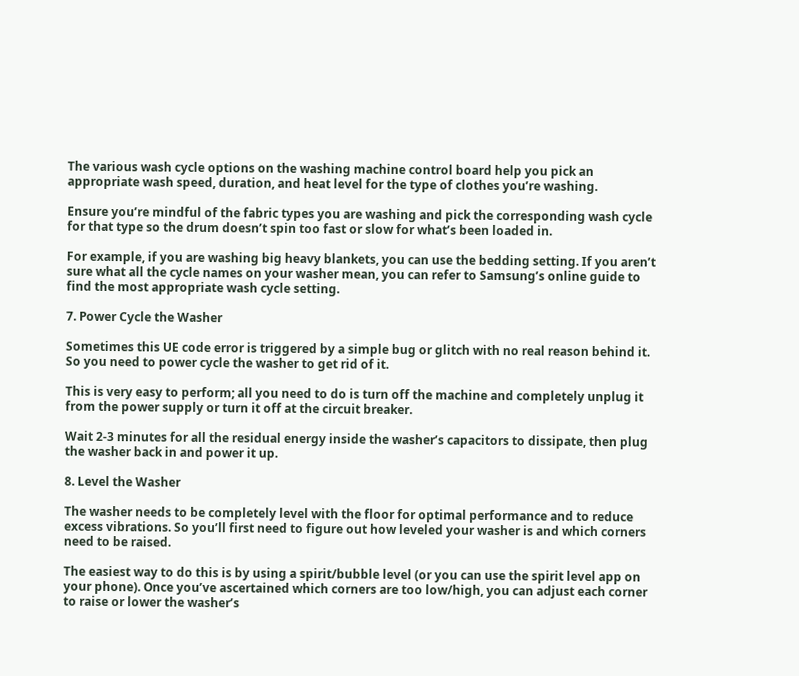The various wash cycle options on the washing machine control board help you pick an appropriate wash speed, duration, and heat level for the type of clothes you’re washing.

Ensure you’re mindful of the fabric types you are washing and pick the corresponding wash cycle for that type so the drum doesn’t spin too fast or slow for what’s been loaded in.

For example, if you are washing big heavy blankets, you can use the bedding setting. If you aren’t sure what all the cycle names on your washer mean, you can refer to Samsung’s online guide to find the most appropriate wash cycle setting.

7. Power Cycle the Washer

Sometimes this UE code error is triggered by a simple bug or glitch with no real reason behind it. So you need to power cycle the washer to get rid of it.

This is very easy to perform; all you need to do is turn off the machine and completely unplug it from the power supply or turn it off at the circuit breaker.

Wait 2-3 minutes for all the residual energy inside the washer’s capacitors to dissipate, then plug the washer back in and power it up.

8. Level the Washer

The washer needs to be completely level with the floor for optimal performance and to reduce excess vibrations. So you’ll first need to figure out how leveled your washer is and which corners need to be raised.

The easiest way to do this is by using a spirit/bubble level (or you can use the spirit level app on your phone). Once you’ve ascertained which corners are too low/high, you can adjust each corner to raise or lower the washer’s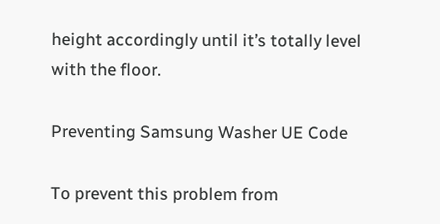height accordingly until it’s totally level with the floor.

Preventing Samsung Washer UE Code

To prevent this problem from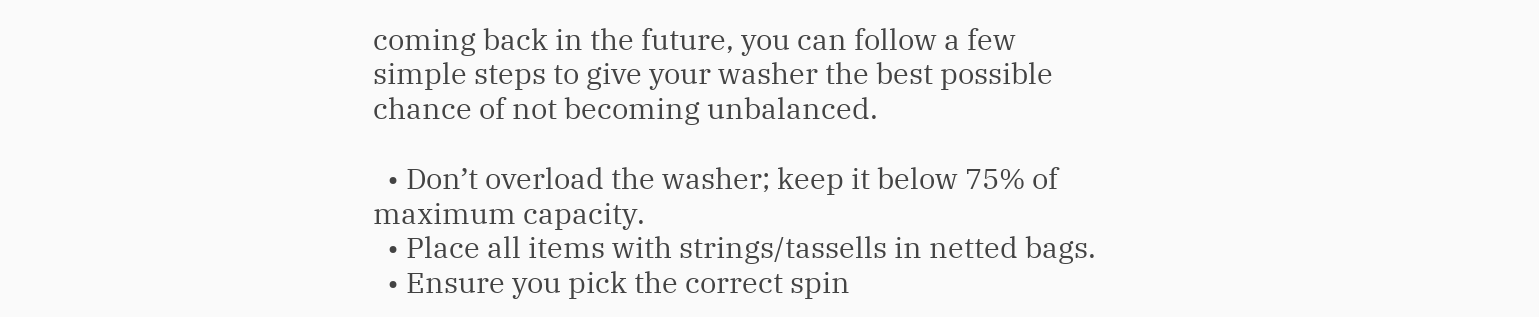coming back in the future, you can follow a few simple steps to give your washer the best possible chance of not becoming unbalanced.

  • Don’t overload the washer; keep it below 75% of maximum capacity.
  • Place all items with strings/tassells in netted bags.
  • Ensure you pick the correct spin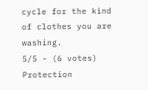cycle for the kind of clothes you are washing.
5/5 - (6 votes) Protection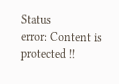Status
error: Content is protected !!